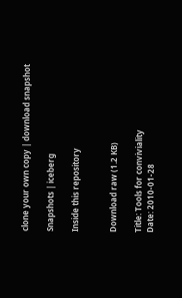clone your own copy | download snapshot

Snapshots | iceberg

Inside this repository


Download raw (1.2 KB)

Title: Tools for conviviality
Date: 2010-01-28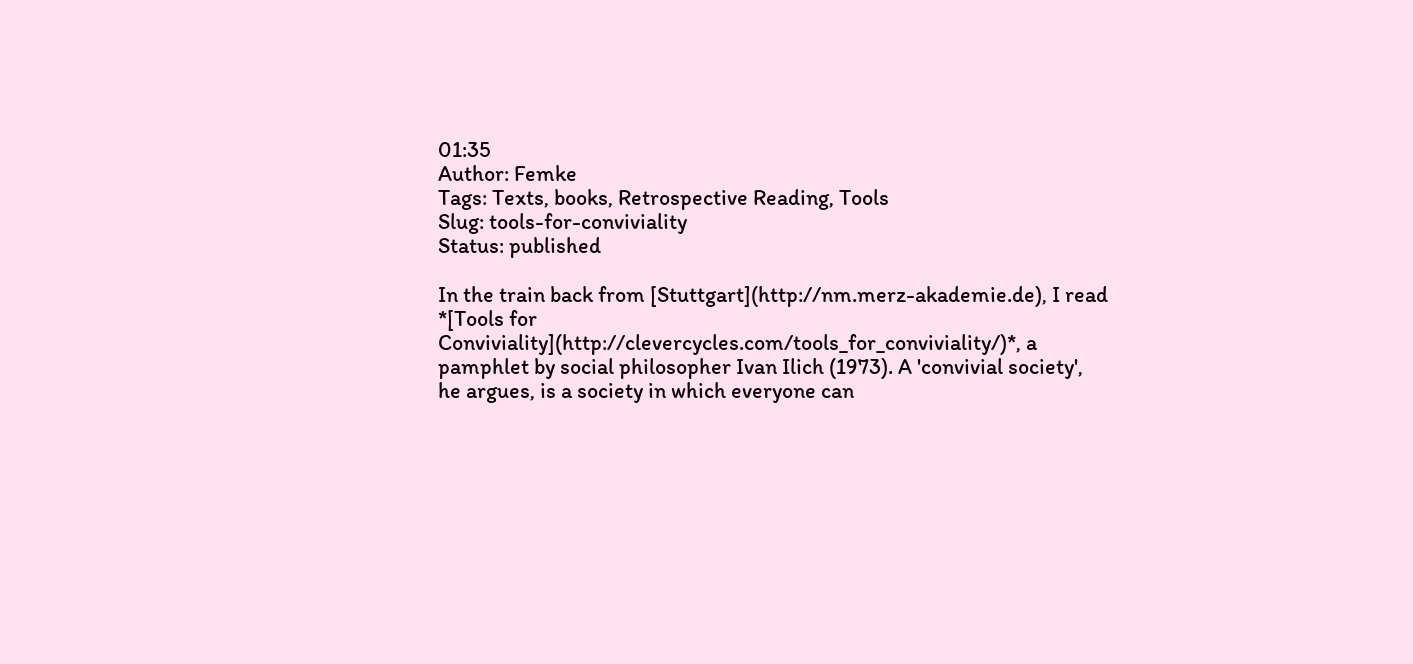01:35
Author: Femke
Tags: Texts, books, Retrospective Reading, Tools
Slug: tools-for-conviviality
Status: published

In the train back from [Stuttgart](http://nm.merz-akademie.de), I read
*[Tools for
Conviviality](http://clevercycles.com/tools_for_conviviality/)*, a
pamphlet by social philosopher Ivan Ilich (1973). A 'convivial society',
he argues, is a society in which everyone can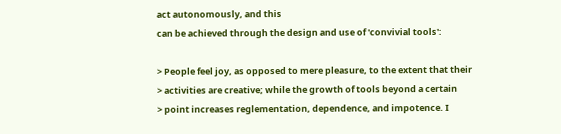act autonomously, and this
can be achieved through the design and use of 'convivial tools':

> People feel joy, as opposed to mere pleasure, to the extent that their
> activities are creative; while the growth of tools beyond a certain
> point increases reglementation, dependence, and impotence. I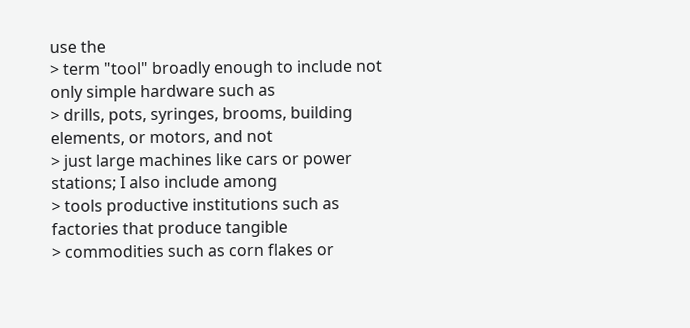use the
> term "tool" broadly enough to include not only simple hardware such as
> drills, pots, syringes, brooms, building elements, or motors, and not
> just large machines like cars or power stations; I also include among
> tools productive institutions such as factories that produce tangible
> commodities such as corn flakes or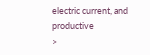electric current, and productive
>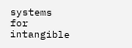systems for intangible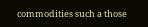commodities such a those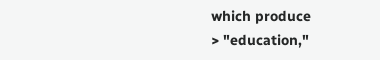which produce
> "education,"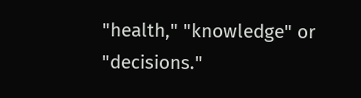"health," "knowledge" or "decisions."